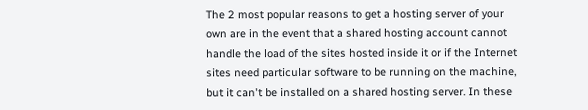The 2 most popular reasons to get a hosting server of your own are in the event that a shared hosting account cannot handle the load of the sites hosted inside it or if the Internet sites need particular software to be running on the machine, but it can't be installed on a shared hosting server. In these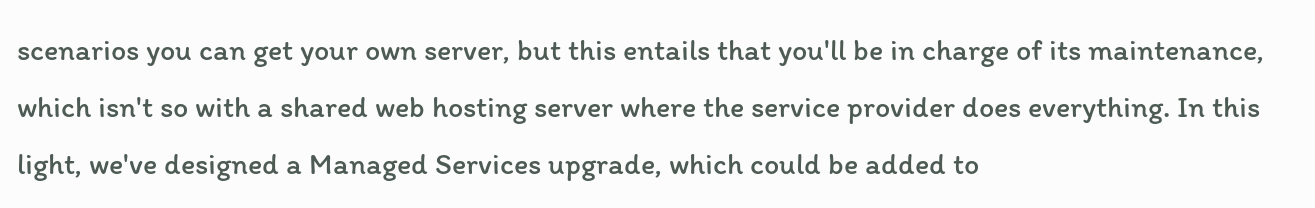scenarios you can get your own server, but this entails that you'll be in charge of its maintenance, which isn't so with a shared web hosting server where the service provider does everything. In this light, we've designed a Managed Services upgrade, which could be added to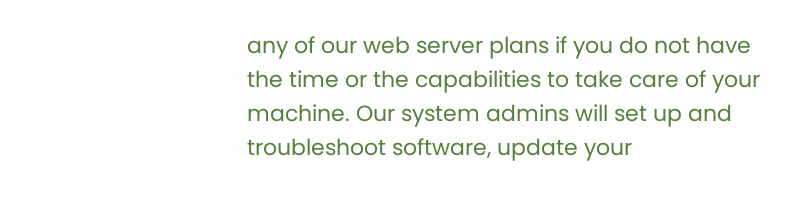any of our web server plans if you do not have the time or the capabilities to take care of your machine. Our system admins will set up and troubleshoot software, update your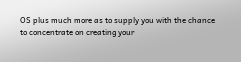OS plus much more as to supply you with the chance to concentrate on creating your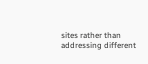sites rather than addressing different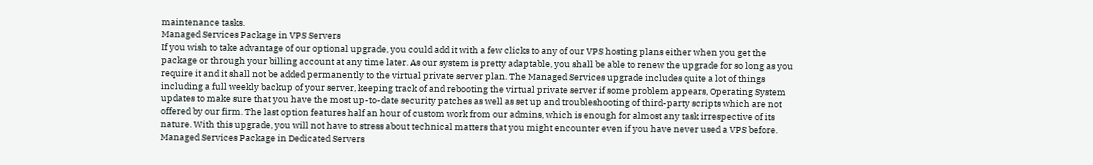maintenance tasks.
Managed Services Package in VPS Servers
If you wish to take advantage of our optional upgrade, you could add it with a few clicks to any of our VPS hosting plans either when you get the package or through your billing account at any time later. As our system is pretty adaptable, you shall be able to renew the upgrade for so long as you require it and it shall not be added permanently to the virtual private server plan. The Managed Services upgrade includes quite a lot of things including a full weekly backup of your server, keeping track of and rebooting the virtual private server if some problem appears, Operating System updates to make sure that you have the most up-to-date security patches as well as set up and troubleshooting of third-party scripts which are not offered by our firm. The last option features half an hour of custom work from our admins, which is enough for almost any task irrespective of its nature. With this upgrade, you will not have to stress about technical matters that you might encounter even if you have never used a VPS before.
Managed Services Package in Dedicated Servers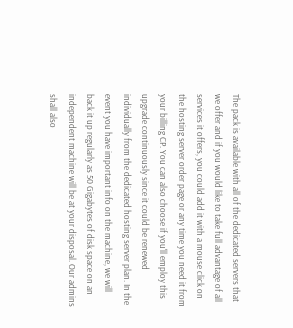The pack is available with all of the dedicated servers that we offer and if you would like to take full advantage of all services it offers, you could add it with a mouse click on the hosting server order page or any time you need it from your billing CP. You can also choose if you'll employ this upgrade continuously since it could be renewed individually from the dedicated hosting server plan. In the event you have important info on the machine, we will back it up regularly as 50 Gigabytes of disk space on an independent machine will be at your disposal. Our admins shall also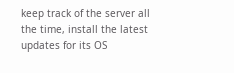keep track of the server all the time, install the latest updates for its OS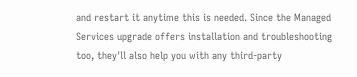and restart it anytime this is needed. Since the Managed Services upgrade offers installation and troubleshooting too, they'll also help you with any third-party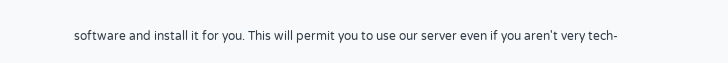software and install it for you. This will permit you to use our server even if you aren't very tech-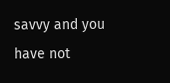savvy and you have not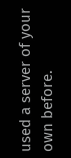used a server of your own before.